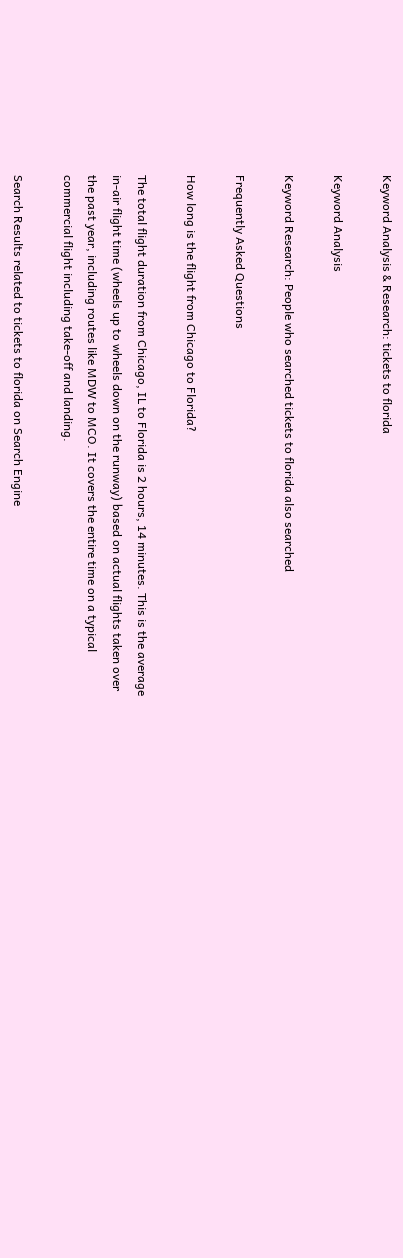Keyword Analysis & Research: tickets to florida

Keyword Analysis

Keyword Research: People who searched tickets to florida also searched

Frequently Asked Questions

How long is the flight from Chicago to Florida?

The total flight duration from Chicago, IL to Florida is 2 hours, 14 minutes. This is the average in-air flight time (wheels up to wheels down on the runway) based on actual flights taken over the past year, including routes like MDW to MCO. It covers the entire time on a typical commercial flight including take-off and landing.

Search Results related to tickets to florida on Search Engine